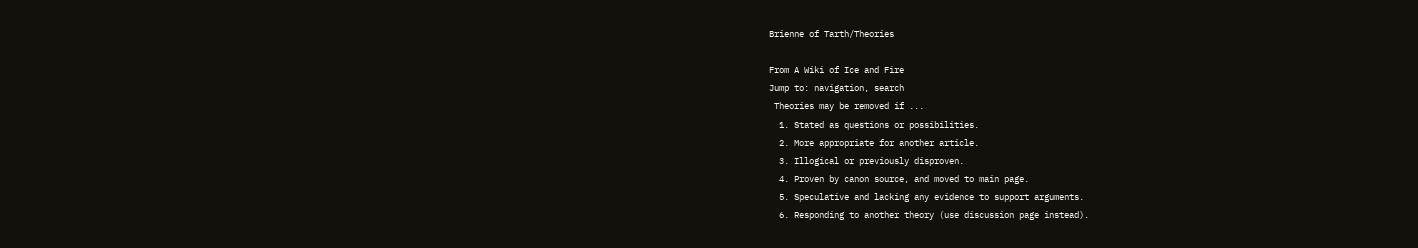Brienne of Tarth/Theories

From A Wiki of Ice and Fire
Jump to: navigation, search
 Theories may be removed if ...
  1. Stated as questions or possibilities.
  2. More appropriate for another article.
  3. Illogical or previously disproven.
  4. Proven by canon source, and moved to main page.
  5. Speculative and lacking any evidence to support arguments.
  6. Responding to another theory (use discussion page instead).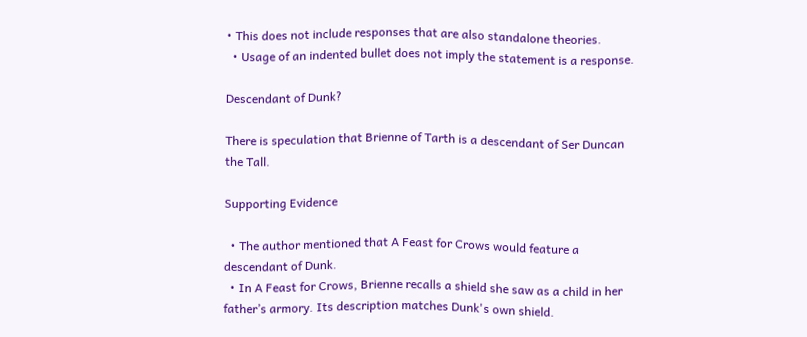• This does not include responses that are also standalone theories.
  • Usage of an indented bullet does not imply the statement is a response.

Descendant of Dunk?

There is speculation that Brienne of Tarth is a descendant of Ser Duncan the Tall.

Supporting Evidence

  • The author mentioned that A Feast for Crows would feature a descendant of Dunk.
  • In A Feast for Crows, Brienne recalls a shield she saw as a child in her father’s armory. Its description matches Dunk's own shield.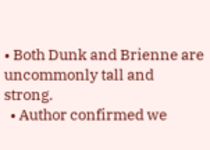• Both Dunk and Brienne are uncommonly tall and strong.
  • Author confirmed we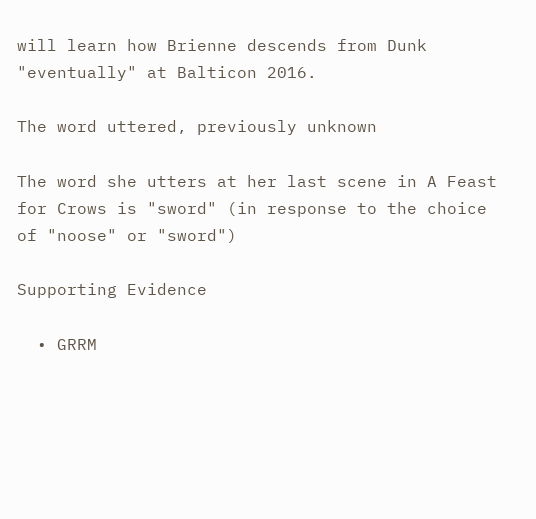will learn how Brienne descends from Dunk "eventually" at Balticon 2016.

The word uttered, previously unknown

The word she utters at her last scene in A Feast for Crows is "sword" (in response to the choice of "noose" or "sword")

Supporting Evidence

  • GRRM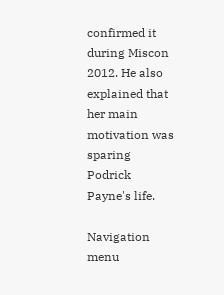confirmed it during Miscon 2012. He also explained that her main motivation was sparing Podrick Payne's life.

Navigation menu